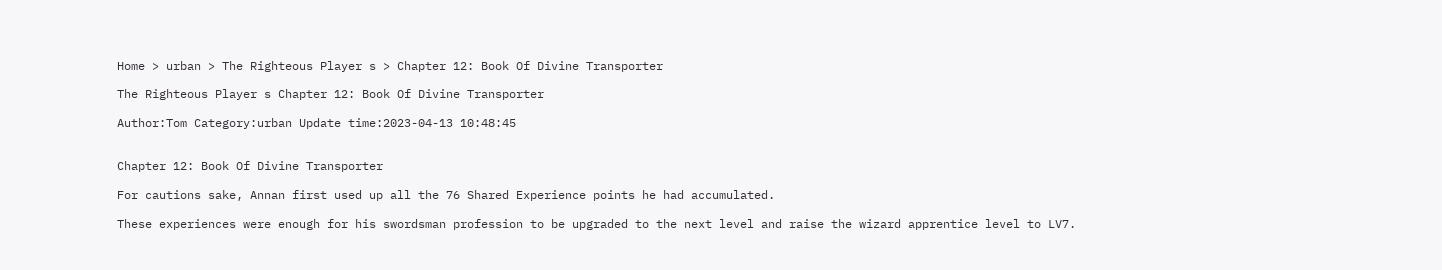Home > urban > The Righteous Player s > Chapter 12: Book Of Divine Transporter

The Righteous Player s Chapter 12: Book Of Divine Transporter

Author:Tom Category:urban Update time:2023-04-13 10:48:45


Chapter 12: Book Of Divine Transporter

For cautions sake, Annan first used up all the 76 Shared Experience points he had accumulated.

These experiences were enough for his swordsman profession to be upgraded to the next level and raise the wizard apprentice level to LV7.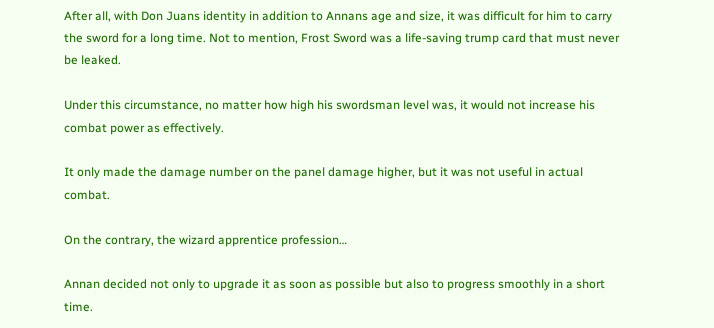After all, with Don Juans identity in addition to Annans age and size, it was difficult for him to carry the sword for a long time. Not to mention, Frost Sword was a life-saving trump card that must never be leaked.

Under this circumstance, no matter how high his swordsman level was, it would not increase his combat power as effectively.

It only made the damage number on the panel damage higher, but it was not useful in actual combat.

On the contrary, the wizard apprentice profession…

Annan decided not only to upgrade it as soon as possible but also to progress smoothly in a short time.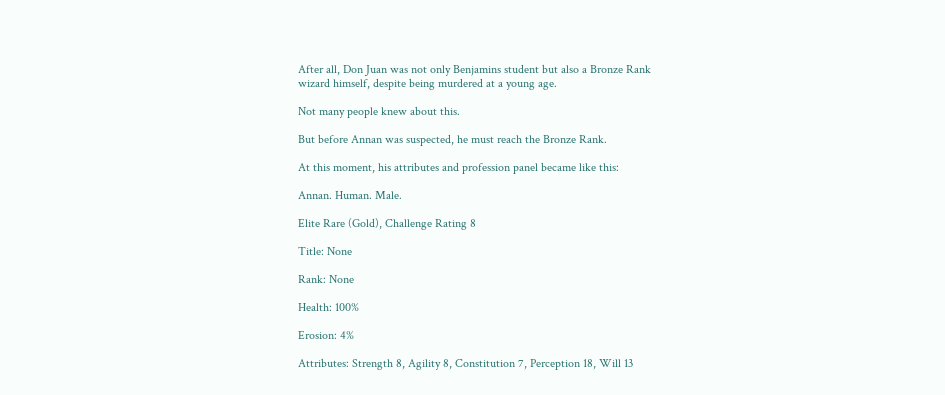After all, Don Juan was not only Benjamins student but also a Bronze Rank wizard himself, despite being murdered at a young age.

Not many people knew about this.

But before Annan was suspected, he must reach the Bronze Rank.

At this moment, his attributes and profession panel became like this:

Annan. Human. Male.

Elite Rare (Gold), Challenge Rating 8

Title: None

Rank: None

Health: 100%

Erosion: 4%

Attributes: Strength 8, Agility 8, Constitution 7, Perception 18, Will 13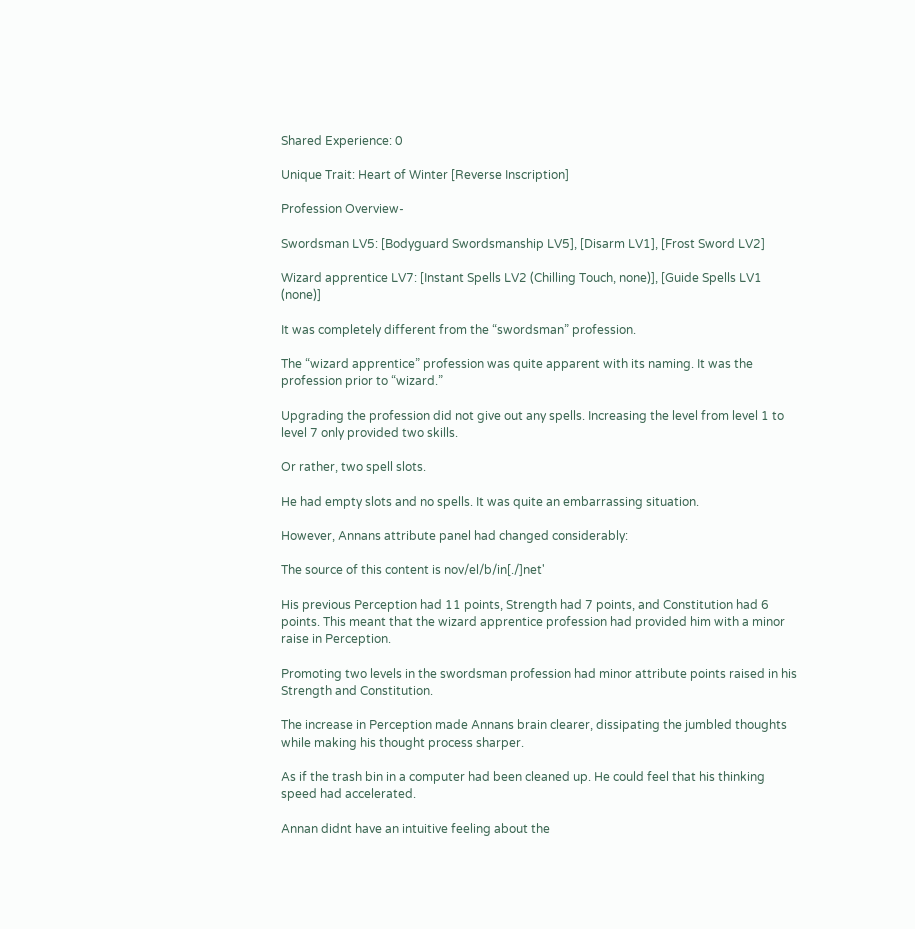Shared Experience: 0

Unique Trait: Heart of Winter [Reverse Inscription]

Profession Overview-

Swordsman LV5: [Bodyguard Swordsmanship LV5], [Disarm LV1], [Frost Sword LV2]

Wizard apprentice LV7: [Instant Spells LV2 (Chilling Touch, none)], [Guide Spells LV1 (none)]

It was completely different from the “swordsman” profession.

The “wizard apprentice” profession was quite apparent with its naming. It was the profession prior to “wizard.”

Upgrading the profession did not give out any spells. Increasing the level from level 1 to level 7 only provided two skills.

Or rather, two spell slots.

He had empty slots and no spells. It was quite an embarrassing situation.

However, Annans attribute panel had changed considerably:

The source of this content is nov/el/b/in[./]net'

His previous Perception had 11 points, Strength had 7 points, and Constitution had 6 points. This meant that the wizard apprentice profession had provided him with a minor raise in Perception.

Promoting two levels in the swordsman profession had minor attribute points raised in his Strength and Constitution.

The increase in Perception made Annans brain clearer, dissipating the jumbled thoughts while making his thought process sharper.

As if the trash bin in a computer had been cleaned up. He could feel that his thinking speed had accelerated.

Annan didnt have an intuitive feeling about the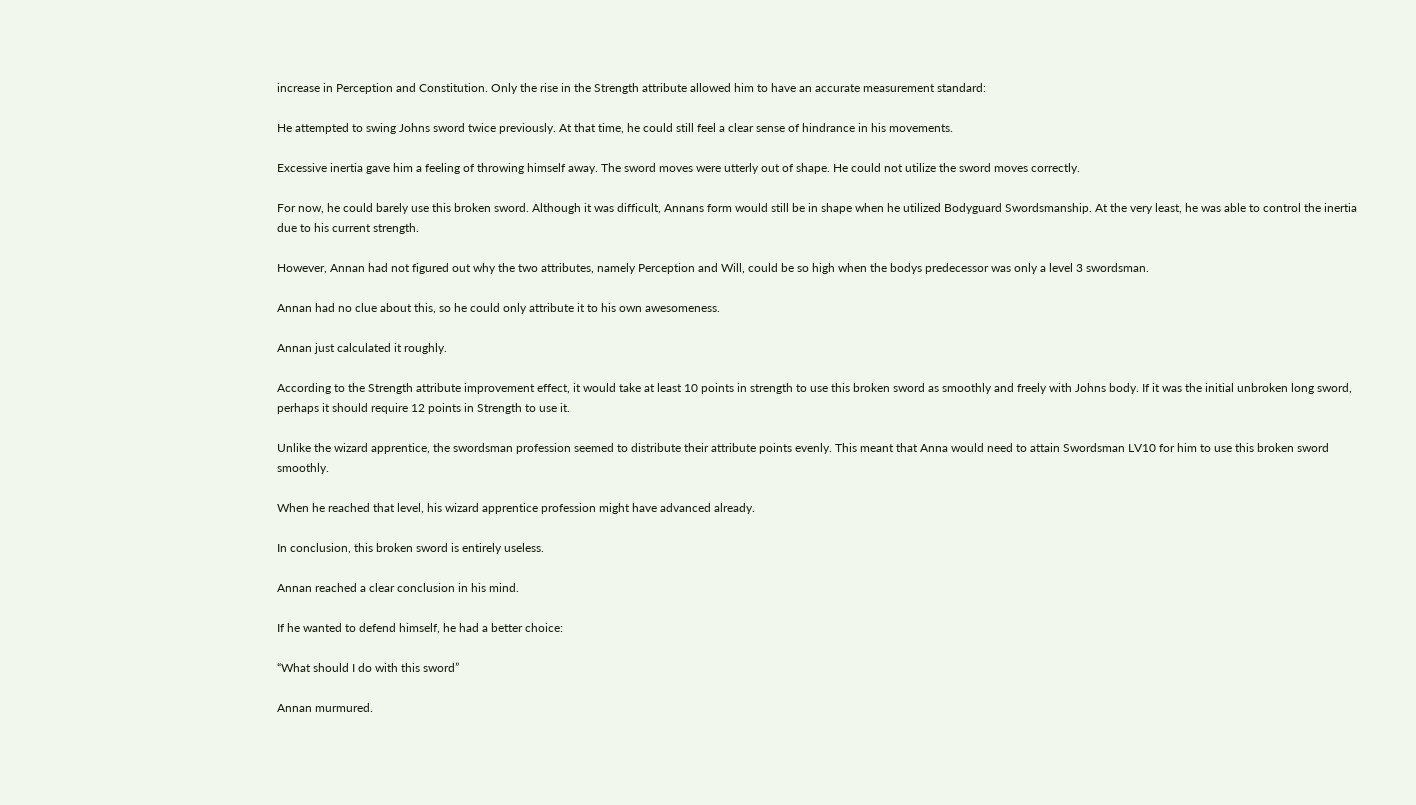increase in Perception and Constitution. Only the rise in the Strength attribute allowed him to have an accurate measurement standard:

He attempted to swing Johns sword twice previously. At that time, he could still feel a clear sense of hindrance in his movements.

Excessive inertia gave him a feeling of throwing himself away. The sword moves were utterly out of shape. He could not utilize the sword moves correctly.

For now, he could barely use this broken sword. Although it was difficult, Annans form would still be in shape when he utilized Bodyguard Swordsmanship. At the very least, he was able to control the inertia due to his current strength.

However, Annan had not figured out why the two attributes, namely Perception and Will, could be so high when the bodys predecessor was only a level 3 swordsman.

Annan had no clue about this, so he could only attribute it to his own awesomeness.

Annan just calculated it roughly.

According to the Strength attribute improvement effect, it would take at least 10 points in strength to use this broken sword as smoothly and freely with Johns body. If it was the initial unbroken long sword, perhaps it should require 12 points in Strength to use it.

Unlike the wizard apprentice, the swordsman profession seemed to distribute their attribute points evenly. This meant that Anna would need to attain Swordsman LV10 for him to use this broken sword smoothly.

When he reached that level, his wizard apprentice profession might have advanced already.

In conclusion, this broken sword is entirely useless.

Annan reached a clear conclusion in his mind.

If he wanted to defend himself, he had a better choice:

“What should I do with this sword”

Annan murmured.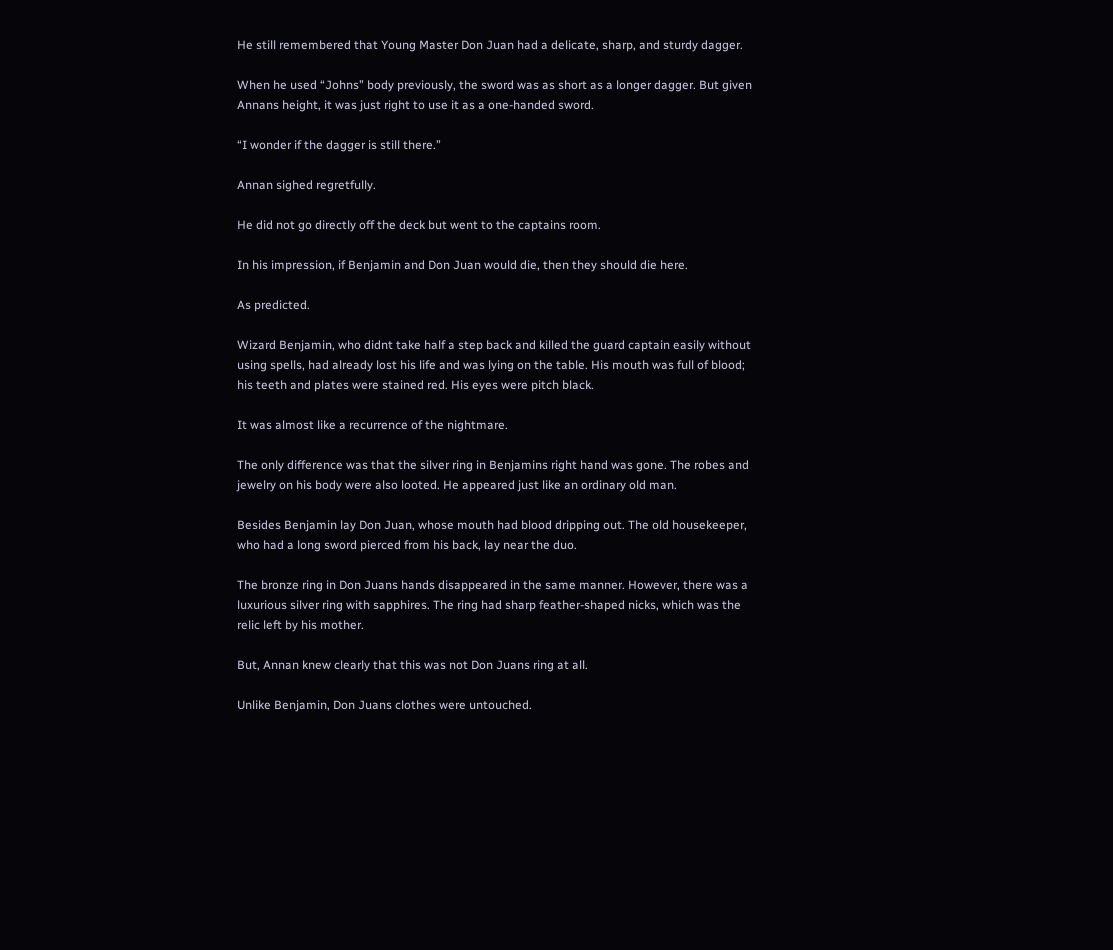He still remembered that Young Master Don Juan had a delicate, sharp, and sturdy dagger.

When he used “Johns” body previously, the sword was as short as a longer dagger. But given Annans height, it was just right to use it as a one-handed sword.

“I wonder if the dagger is still there.”

Annan sighed regretfully.

He did not go directly off the deck but went to the captains room.

In his impression, if Benjamin and Don Juan would die, then they should die here.

As predicted.

Wizard Benjamin, who didnt take half a step back and killed the guard captain easily without using spells, had already lost his life and was lying on the table. His mouth was full of blood; his teeth and plates were stained red. His eyes were pitch black.

It was almost like a recurrence of the nightmare.

The only difference was that the silver ring in Benjamins right hand was gone. The robes and jewelry on his body were also looted. He appeared just like an ordinary old man.

Besides Benjamin lay Don Juan, whose mouth had blood dripping out. The old housekeeper, who had a long sword pierced from his back, lay near the duo.

The bronze ring in Don Juans hands disappeared in the same manner. However, there was a luxurious silver ring with sapphires. The ring had sharp feather-shaped nicks, which was the relic left by his mother.

But, Annan knew clearly that this was not Don Juans ring at all.

Unlike Benjamin, Don Juans clothes were untouched.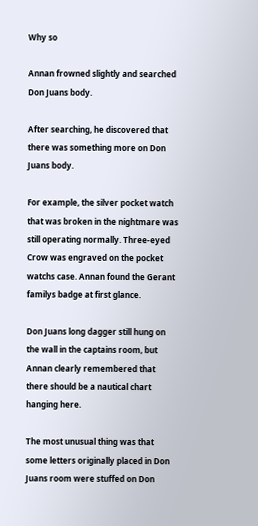Why so

Annan frowned slightly and searched Don Juans body.

After searching, he discovered that there was something more on Don Juans body.

For example, the silver pocket watch that was broken in the nightmare was still operating normally. Three-eyed Crow was engraved on the pocket watchs case. Annan found the Gerant familys badge at first glance.

Don Juans long dagger still hung on the wall in the captains room, but Annan clearly remembered that there should be a nautical chart hanging here.

The most unusual thing was that some letters originally placed in Don Juans room were stuffed on Don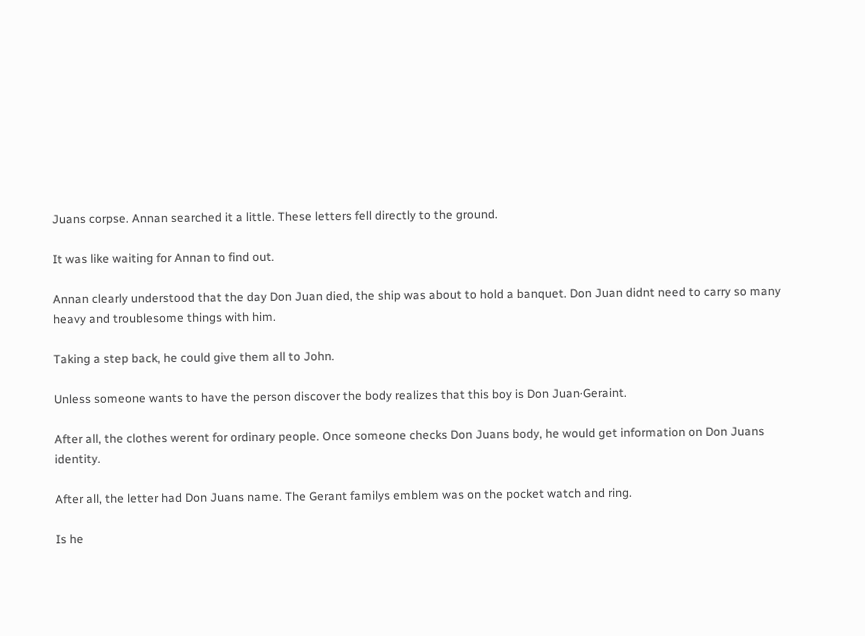Juans corpse. Annan searched it a little. These letters fell directly to the ground.

It was like waiting for Annan to find out.

Annan clearly understood that the day Don Juan died, the ship was about to hold a banquet. Don Juan didnt need to carry so many heavy and troublesome things with him.

Taking a step back, he could give them all to John.

Unless someone wants to have the person discover the body realizes that this boy is Don Juan·Geraint.

After all, the clothes werent for ordinary people. Once someone checks Don Juans body, he would get information on Don Juans identity.

After all, the letter had Don Juans name. The Gerant familys emblem was on the pocket watch and ring.

Is he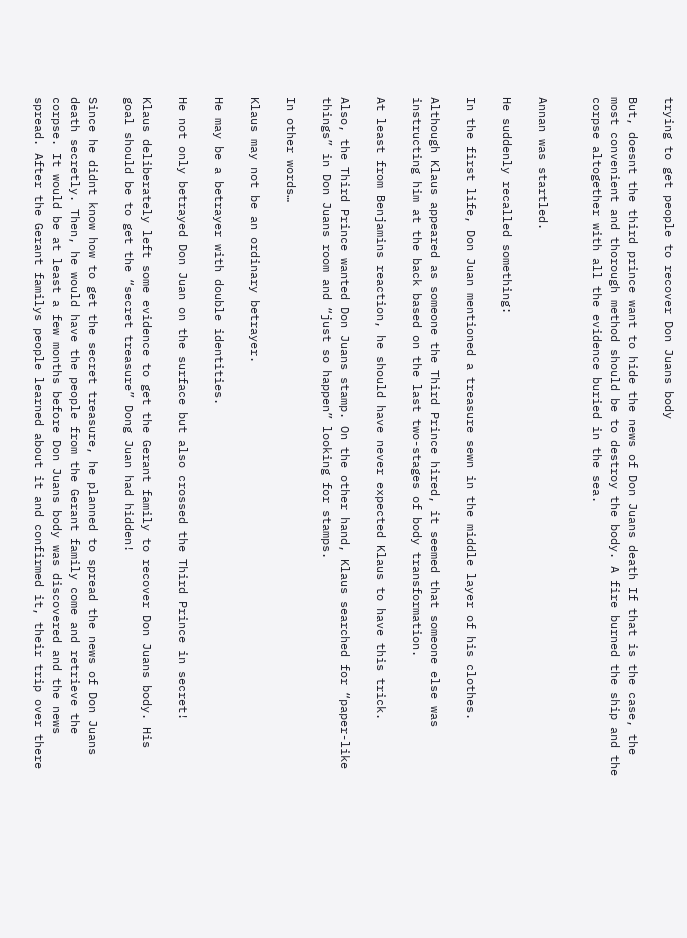trying to get people to recover Don Juans body

But, doesnt the third prince want to hide the news of Don Juans death If that is the case, the most convenient and thorough method should be to destroy the body. A fire burned the ship and the corpse altogether with all the evidence buried in the sea.


Annan was startled.

He suddenly recalled something:

In the first life, Don Juan mentioned a treasure sewn in the middle layer of his clothes.

Although Klaus appeared as someone the Third Prince hired, it seemed that someone else was instructing him at the back based on the last two-stages of body transformation.

At least from Benjamins reaction, he should have never expected Klaus to have this trick.

Also, the Third Prince wanted Don Juans stamp. On the other hand, Klaus searched for “paper-like things” in Don Juans room and “just so happen” looking for stamps.

In other words…

Klaus may not be an ordinary betrayer.

He may be a betrayer with double identities.

He not only betrayed Don Juan on the surface but also crossed the Third Prince in secret!

Klaus deliberately left some evidence to get the Gerant family to recover Don Juans body. His goal should be to get the “secret treasure” Dong Juan had hidden!

Since he didnt know how to get the secret treasure, he planned to spread the news of Don Juans death secretly. Then, he would have the people from the Gerant family come and retrieve the corpse. It would be at least a few months before Don Juans body was discovered and the news spread. After the Gerant familys people learned about it and confirmed it, their trip over there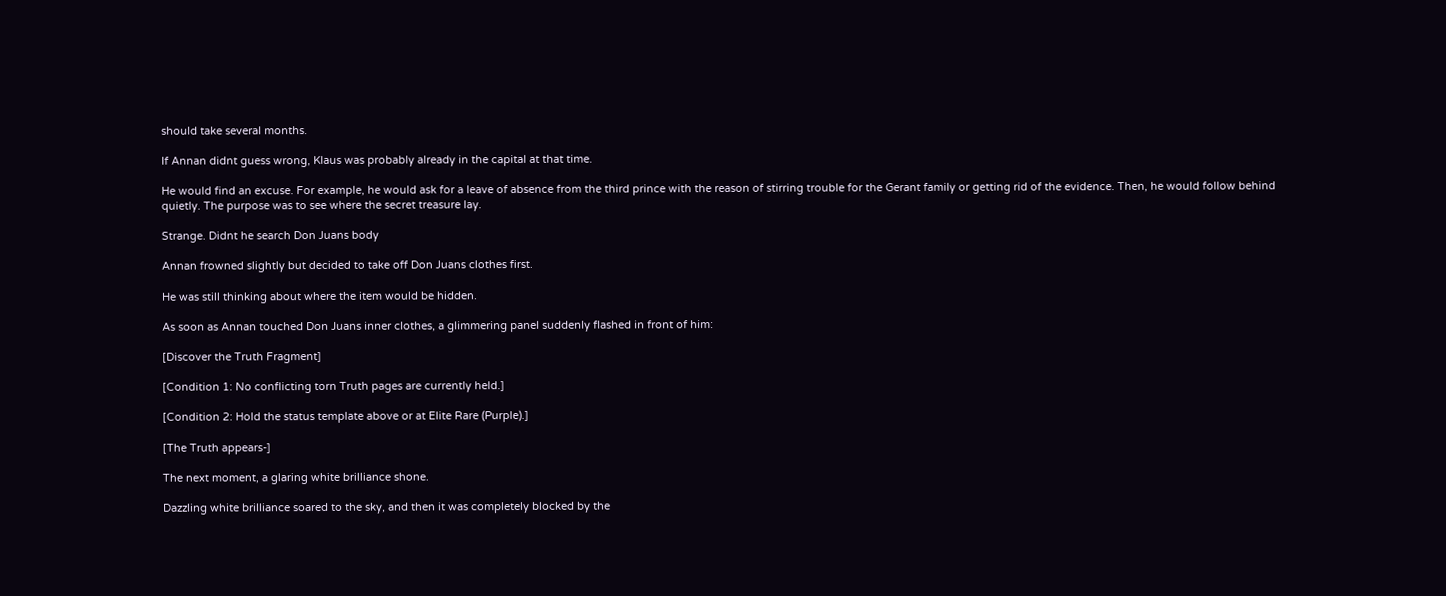should take several months.

If Annan didnt guess wrong, Klaus was probably already in the capital at that time.

He would find an excuse. For example, he would ask for a leave of absence from the third prince with the reason of stirring trouble for the Gerant family or getting rid of the evidence. Then, he would follow behind quietly. The purpose was to see where the secret treasure lay.

Strange. Didnt he search Don Juans body

Annan frowned slightly but decided to take off Don Juans clothes first.

He was still thinking about where the item would be hidden.

As soon as Annan touched Don Juans inner clothes, a glimmering panel suddenly flashed in front of him:

[Discover the Truth Fragment]

[Condition 1: No conflicting torn Truth pages are currently held.]

[Condition 2: Hold the status template above or at Elite Rare (Purple).]

[The Truth appears-]

The next moment, a glaring white brilliance shone.

Dazzling white brilliance soared to the sky, and then it was completely blocked by the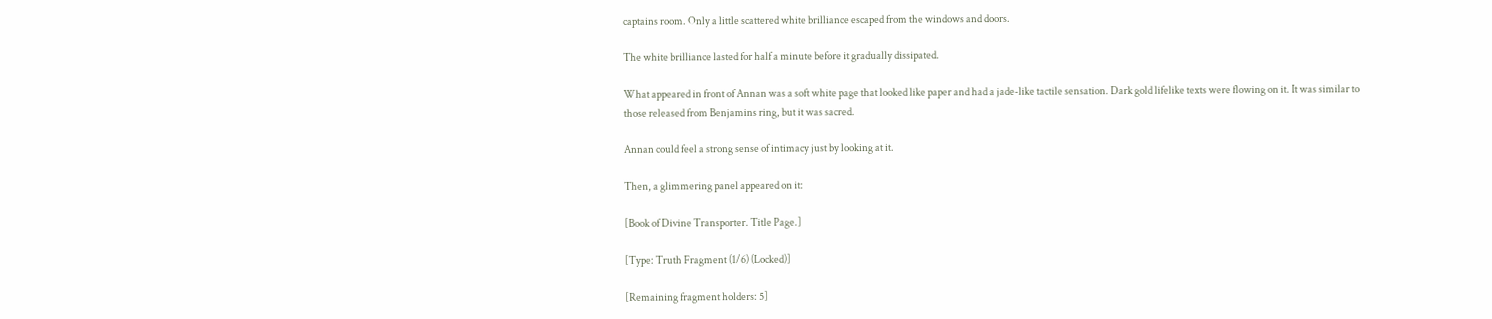captains room. Only a little scattered white brilliance escaped from the windows and doors.

The white brilliance lasted for half a minute before it gradually dissipated.

What appeared in front of Annan was a soft white page that looked like paper and had a jade-like tactile sensation. Dark gold lifelike texts were flowing on it. It was similar to those released from Benjamins ring, but it was sacred.

Annan could feel a strong sense of intimacy just by looking at it.

Then, a glimmering panel appeared on it:

[Book of Divine Transporter. Title Page.]

[Type: Truth Fragment (1/6) (Locked)]

[Remaining fragment holders: 5]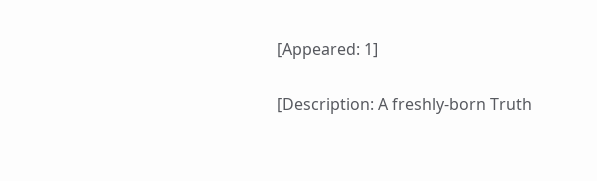[Appeared: 1]

[Description: A freshly-born Truth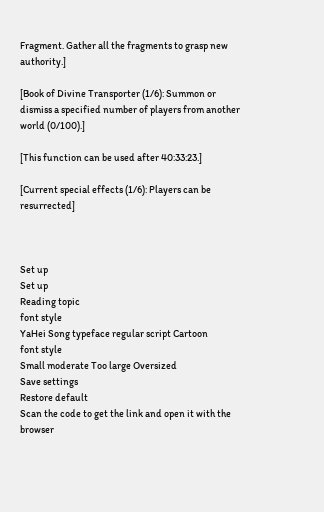Fragment. Gather all the fragments to grasp new authority.]

[Book of Divine Transporter (1/6): Summon or dismiss a specified number of players from another world (0/100).]

[This function can be used after 40:33:23.]

[Current special effects (1/6): Players can be resurrected]



Set up
Set up
Reading topic
font style
YaHei Song typeface regular script Cartoon
font style
Small moderate Too large Oversized
Save settings
Restore default
Scan the code to get the link and open it with the browser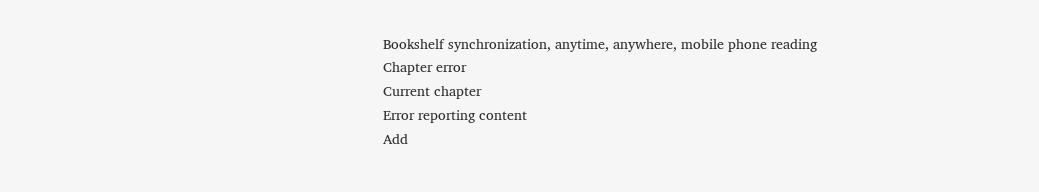Bookshelf synchronization, anytime, anywhere, mobile phone reading
Chapter error
Current chapter
Error reporting content
Add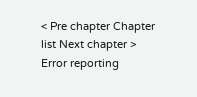< Pre chapter Chapter list Next chapter > Error reporting